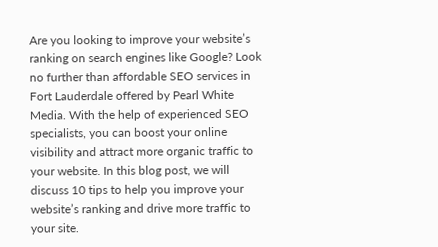Are you looking to improve your website’s ranking on search engines like Google? Look no further than affordable SEO services in Fort Lauderdale offered by Pearl White Media. With the help of experienced SEO specialists, you can boost your online visibility and attract more organic traffic to your website. In this blog post, we will discuss 10 tips to help you improve your website’s ranking and drive more traffic to your site.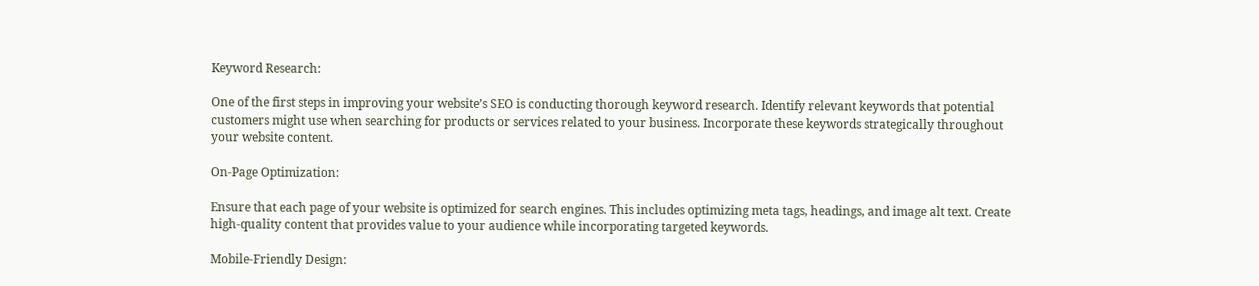Keyword Research:

One of the first steps in improving your website’s SEO is conducting thorough keyword research. Identify relevant keywords that potential customers might use when searching for products or services related to your business. Incorporate these keywords strategically throughout your website content.

On-Page Optimization:

Ensure that each page of your website is optimized for search engines. This includes optimizing meta tags, headings, and image alt text. Create high-quality content that provides value to your audience while incorporating targeted keywords.

Mobile-Friendly Design: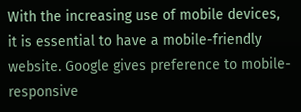With the increasing use of mobile devices, it is essential to have a mobile-friendly website. Google gives preference to mobile-responsive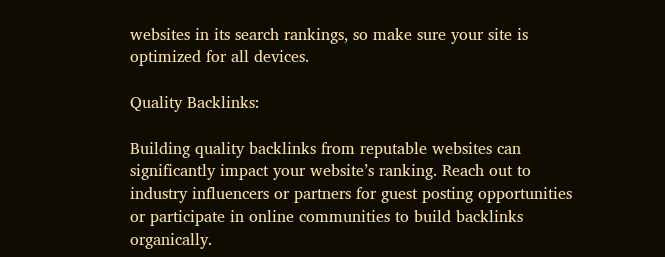websites in its search rankings, so make sure your site is optimized for all devices.

Quality Backlinks:

Building quality backlinks from reputable websites can significantly impact your website’s ranking. Reach out to industry influencers or partners for guest posting opportunities or participate in online communities to build backlinks organically.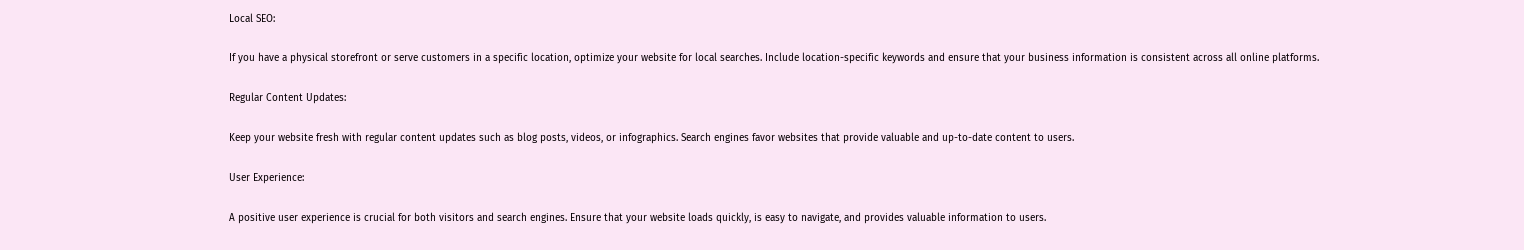Local SEO:

If you have a physical storefront or serve customers in a specific location, optimize your website for local searches. Include location-specific keywords and ensure that your business information is consistent across all online platforms.

Regular Content Updates:

Keep your website fresh with regular content updates such as blog posts, videos, or infographics. Search engines favor websites that provide valuable and up-to-date content to users.

User Experience:

A positive user experience is crucial for both visitors and search engines. Ensure that your website loads quickly, is easy to navigate, and provides valuable information to users.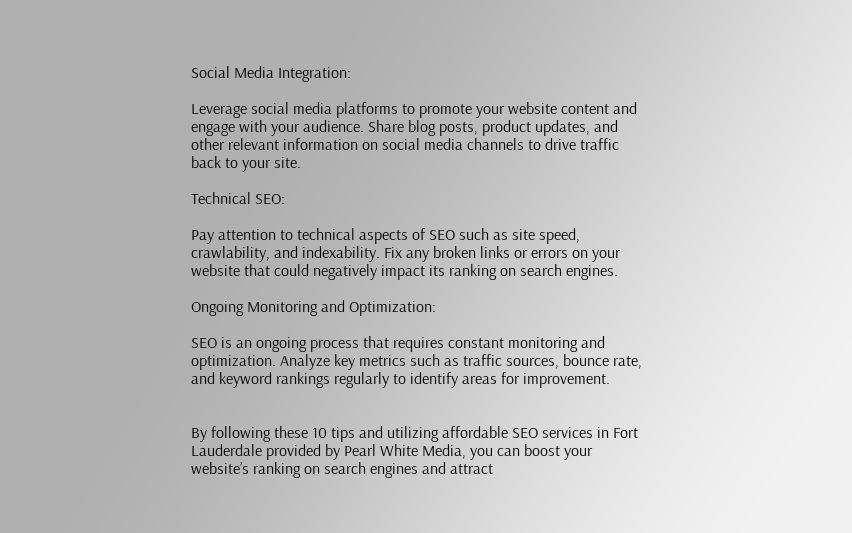Social Media Integration:

Leverage social media platforms to promote your website content and engage with your audience. Share blog posts, product updates, and other relevant information on social media channels to drive traffic back to your site.

Technical SEO:

Pay attention to technical aspects of SEO such as site speed, crawlability, and indexability. Fix any broken links or errors on your website that could negatively impact its ranking on search engines.

Ongoing Monitoring and Optimization:

SEO is an ongoing process that requires constant monitoring and optimization. Analyze key metrics such as traffic sources, bounce rate, and keyword rankings regularly to identify areas for improvement.


By following these 10 tips and utilizing affordable SEO services in Fort Lauderdale provided by Pearl White Media, you can boost your website’s ranking on search engines and attract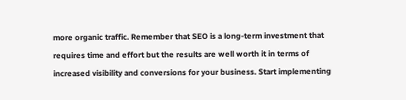more organic traffic. Remember that SEO is a long-term investment that requires time and effort but the results are well worth it in terms of increased visibility and conversions for your business. Start implementing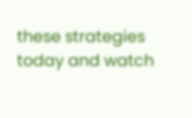these strategies today and watch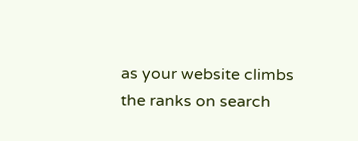as your website climbs the ranks on search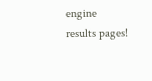engine results pages!